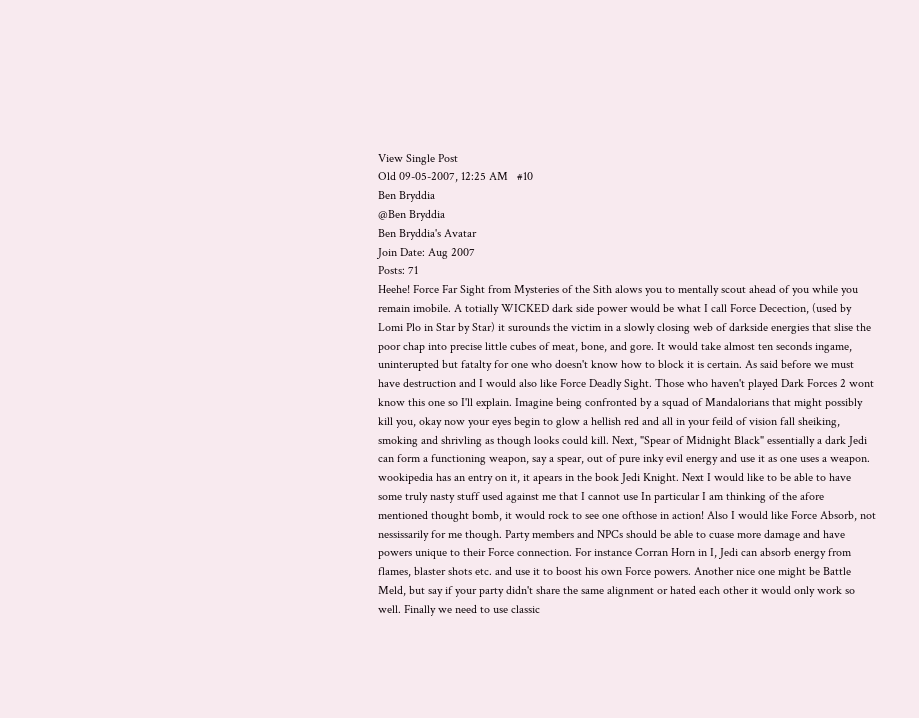View Single Post
Old 09-05-2007, 12:25 AM   #10
Ben Bryddia
@Ben Bryddia
Ben Bryddia's Avatar
Join Date: Aug 2007
Posts: 71
Heehe! Force Far Sight from Mysteries of the Sith alows you to mentally scout ahead of you while you remain imobile. A totially WICKED dark side power would be what I call Force Decection, (used by Lomi Plo in Star by Star) it surounds the victim in a slowly closing web of darkside energies that slise the poor chap into precise little cubes of meat, bone, and gore. It would take almost ten seconds ingame, uninterupted but fatalty for one who doesn't know how to block it is certain. As said before we must have destruction and I would also like Force Deadly Sight. Those who haven't played Dark Forces 2 wont know this one so I'll explain. Imagine being confronted by a squad of Mandalorians that might possibly kill you, okay now your eyes begin to glow a hellish red and all in your feild of vision fall sheiking, smoking and shrivling as though looks could kill. Next, "Spear of Midnight Black" essentially a dark Jedi can form a functioning weapon, say a spear, out of pure inky evil energy and use it as one uses a weapon. wookipedia has an entry on it, it apears in the book Jedi Knight. Next I would like to be able to have some truly nasty stuff used against me that I cannot use In particular I am thinking of the afore mentioned thought bomb, it would rock to see one ofthose in action! Also I would like Force Absorb, not nessissarily for me though. Party members and NPCs should be able to cuase more damage and have powers unique to their Force connection. For instance Corran Horn in I, Jedi can absorb energy from flames, blaster shots etc. and use it to boost his own Force powers. Another nice one might be Battle Meld, but say if your party didn't share the same alignment or hated each other it would only work so well. Finally we need to use classic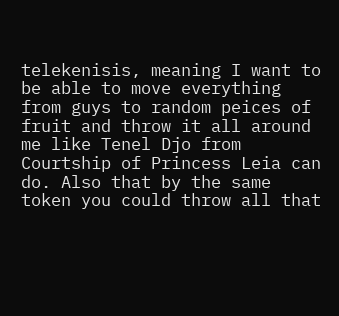telekenisis, meaning I want to be able to move everything from guys to random peices of fruit and throw it all around me like Tenel Djo from Courtship of Princess Leia can do. Also that by the same token you could throw all that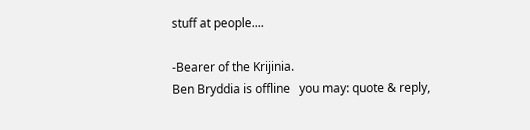stuff at people....

-Bearer of the Krijinia.
Ben Bryddia is offline   you may: quote & reply,